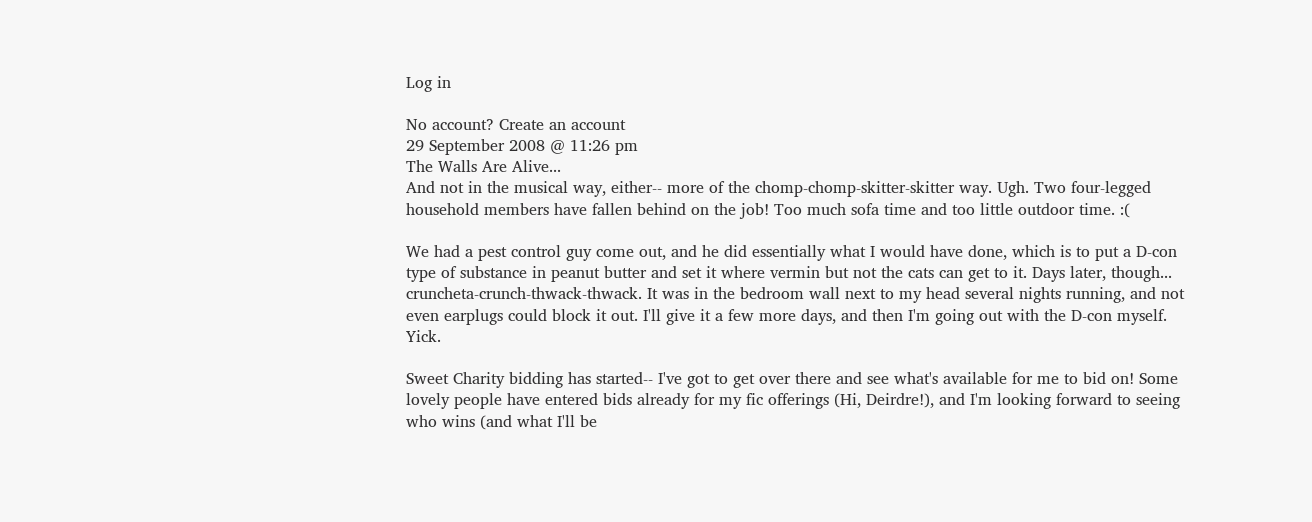Log in

No account? Create an account
29 September 2008 @ 11:26 pm
The Walls Are Alive...
And not in the musical way, either-- more of the chomp-chomp-skitter-skitter way. Ugh. Two four-legged household members have fallen behind on the job! Too much sofa time and too little outdoor time. :(

We had a pest control guy come out, and he did essentially what I would have done, which is to put a D-con type of substance in peanut butter and set it where vermin but not the cats can get to it. Days later, though... cruncheta-crunch-thwack-thwack. It was in the bedroom wall next to my head several nights running, and not even earplugs could block it out. I'll give it a few more days, and then I'm going out with the D-con myself. Yick.

Sweet Charity bidding has started-- I've got to get over there and see what's available for me to bid on! Some lovely people have entered bids already for my fic offerings (Hi, Deirdre!), and I'm looking forward to seeing who wins (and what I'll be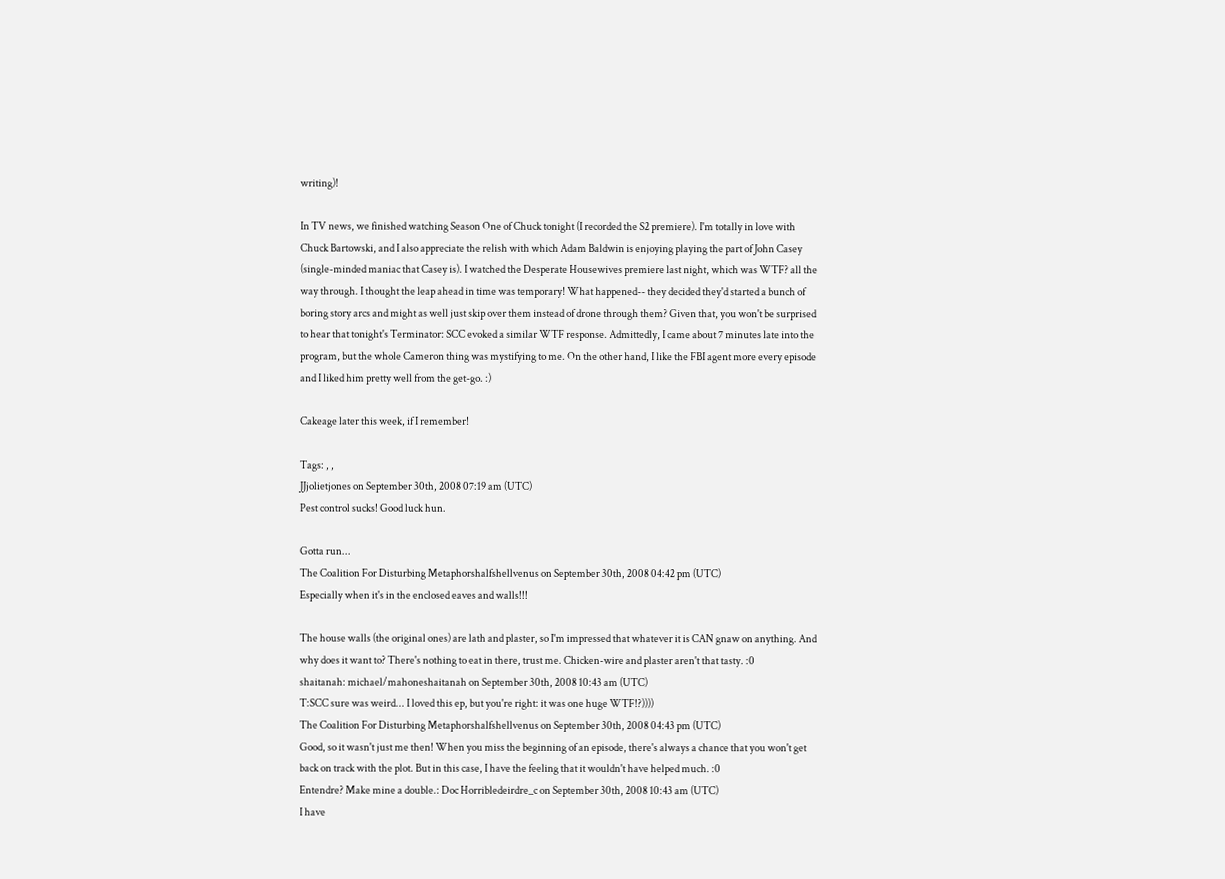writing)!

In TV news, we finished watching Season One of Chuck tonight (I recorded the S2 premiere). I'm totally in love with Chuck Bartowski, and I also appreciate the relish with which Adam Baldwin is enjoying playing the part of John Casey (single-minded maniac that Casey is). I watched the Desperate Housewives premiere last night, which was WTF? all the way through. I thought the leap ahead in time was temporary! What happened-- they decided they'd started a bunch of boring story arcs and might as well just skip over them instead of drone through them? Given that, you won't be surprised to hear that tonight's Terminator: SCC evoked a similar WTF response. Admittedly, I came about 7 minutes late into the program, but the whole Cameron thing was mystifying to me. On the other hand, I like the FBI agent more every episode and I liked him pretty well from the get-go. :)

Cakeage later this week, if I remember!

Tags: , ,
JJjolietjones on September 30th, 2008 07:19 am (UTC)
Pest control sucks! Good luck hun.

Gotta run...
The Coalition For Disturbing Metaphorshalfshellvenus on September 30th, 2008 04:42 pm (UTC)
Especially when it's in the enclosed eaves and walls!!!

The house walls (the original ones) are lath and plaster, so I'm impressed that whatever it is CAN gnaw on anything. And why does it want to? There's nothing to eat in there, trust me. Chicken-wire and plaster aren't that tasty. :0
shaitanah: michael/mahoneshaitanah on September 30th, 2008 10:43 am (UTC)
T:SCC sure was weird... I loved this ep, but you're right: it was one huge WTF!?))))
The Coalition For Disturbing Metaphorshalfshellvenus on September 30th, 2008 04:43 pm (UTC)
Good, so it wasn't just me then! When you miss the beginning of an episode, there's always a chance that you won't get back on track with the plot. But in this case, I have the feeling that it wouldn't have helped much. :0
Entendre? Make mine a double.: Doc Horribledeirdre_c on September 30th, 2008 10:43 am (UTC)
I have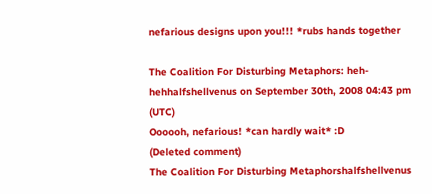nefarious designs upon you!!! *rubs hands together

The Coalition For Disturbing Metaphors: heh-hehhalfshellvenus on September 30th, 2008 04:43 pm (UTC)
Oooooh, nefarious! *can hardly wait* :D
(Deleted comment)
The Coalition For Disturbing Metaphorshalfshellvenus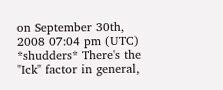on September 30th, 2008 07:04 pm (UTC)
*shudders* There's the "Ick" factor in general,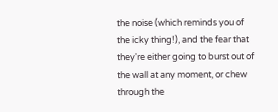the noise (which reminds you of the icky thing!), and the fear that they're either going to burst out of the wall at any moment, or chew through the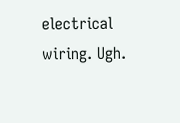electrical wiring. Ugh.